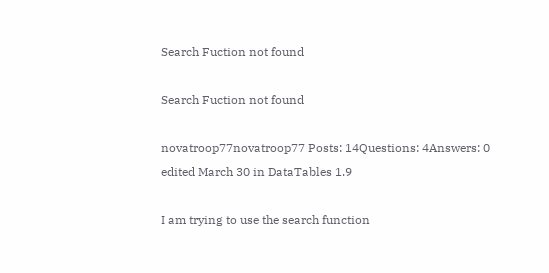Search Fuction not found

Search Fuction not found

novatroop77novatroop77 Posts: 14Questions: 4Answers: 0
edited March 30 in DataTables 1.9

I am trying to use the search function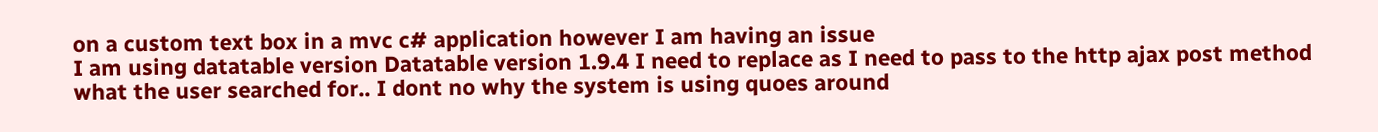on a custom text box in a mvc c# application however I am having an issue
I am using datatable version Datatable version 1.9.4 I need to replace as I need to pass to the http ajax post method what the user searched for.. I dont no why the system is using quoes around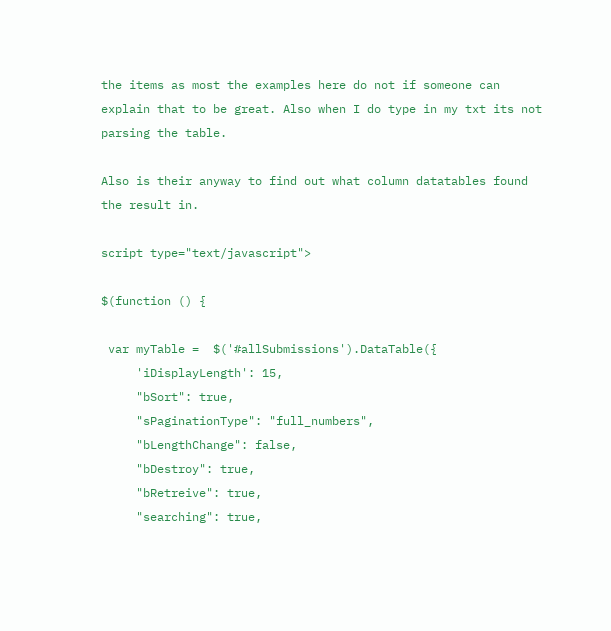the items as most the examples here do not if someone can explain that to be great. Also when I do type in my txt its not parsing the table.

Also is their anyway to find out what column datatables found the result in.

script type="text/javascript">

$(function () {

 var myTable =  $('#allSubmissions').DataTable({
     'iDisplayLength': 15,
     "bSort": true,
     "sPaginationType": "full_numbers",
     "bLengthChange": false,
     "bDestroy": true,
     "bRetreive": true,
     "searching": true,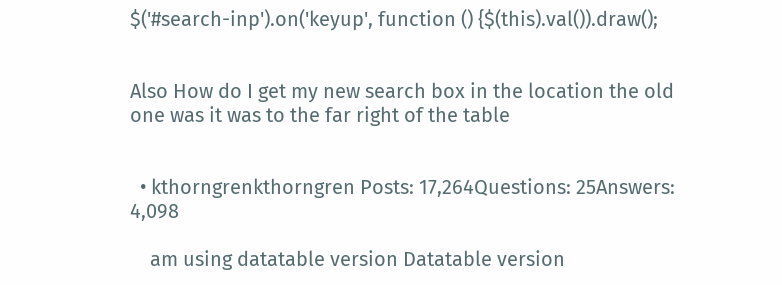$('#search-inp').on('keyup', function () {$(this).val()).draw();


Also How do I get my new search box in the location the old one was it was to the far right of the table


  • kthorngrenkthorngren Posts: 17,264Questions: 25Answers: 4,098

    am using datatable version Datatable version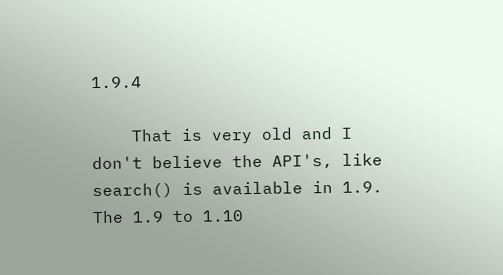1.9.4

    That is very old and I don't believe the API's, like search() is available in 1.9. The 1.9 to 1.10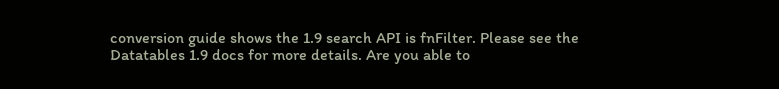conversion guide shows the 1.9 search API is fnFilter. Please see the Datatables 1.9 docs for more details. Are you able to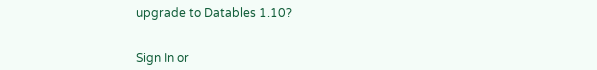upgrade to Datables 1.10?


Sign In or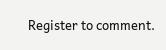Register to comment.